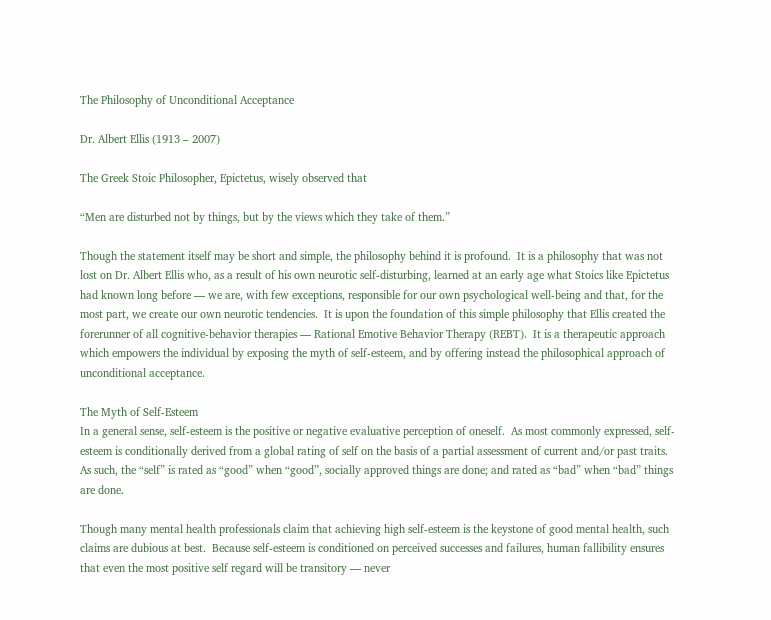The Philosophy of Unconditional Acceptance

Dr. Albert Ellis (1913 – 2007)

The Greek Stoic Philosopher, Epictetus, wisely observed that

“Men are disturbed not by things, but by the views which they take of them.”

Though the statement itself may be short and simple, the philosophy behind it is profound.  It is a philosophy that was not lost on Dr. Albert Ellis who, as a result of his own neurotic self-disturbing, learned at an early age what Stoics like Epictetus had known long before — we are, with few exceptions, responsible for our own psychological well-being and that, for the most part, we create our own neurotic tendencies.  It is upon the foundation of this simple philosophy that Ellis created the forerunner of all cognitive-behavior therapies — Rational Emotive Behavior Therapy (REBT).  It is a therapeutic approach which empowers the individual by exposing the myth of self-esteem, and by offering instead the philosophical approach of unconditional acceptance.

The Myth of Self-Esteem
In a general sense, self-esteem is the positive or negative evaluative perception of oneself.  As most commonly expressed, self-esteem is conditionally derived from a global rating of self on the basis of a partial assessment of current and/or past traits.  As such, the “self” is rated as “good” when “good”, socially approved things are done; and rated as “bad” when “bad” things are done.

Though many mental health professionals claim that achieving high self-esteem is the keystone of good mental health, such claims are dubious at best.  Because self-esteem is conditioned on perceived successes and failures, human fallibility ensures that even the most positive self regard will be transitory — never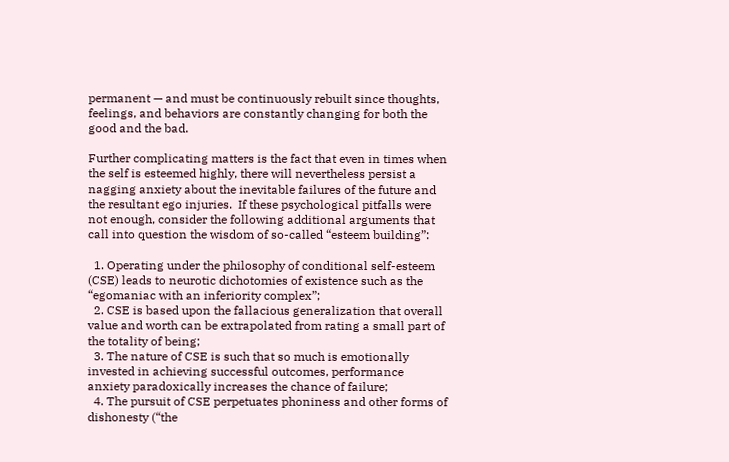permanent — and must be continuously rebuilt since thoughts, feelings, and behaviors are constantly changing for both the good and the bad.

Further complicating matters is the fact that even in times when the self is esteemed highly, there will nevertheless persist a nagging anxiety about the inevitable failures of the future and the resultant ego injuries.  If these psychological pitfalls were not enough, consider the following additional arguments that call into question the wisdom of so-called “esteem building”:

  1. Operating under the philosophy of conditional self-esteem (CSE) leads to neurotic dichotomies of existence such as the “egomaniac with an inferiority complex”;
  2. CSE is based upon the fallacious generalization that overall value and worth can be extrapolated from rating a small part of the totality of being;
  3. The nature of CSE is such that so much is emotionally invested in achieving successful outcomes, performance anxiety paradoxically increases the chance of failure;
  4. The pursuit of CSE perpetuates phoniness and other forms of dishonesty (“the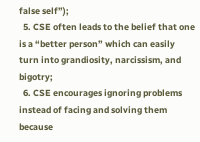false self”);
  5. CSE often leads to the belief that one is a “better person” which can easily turn into grandiosity, narcissism, and bigotry;
  6. CSE encourages ignoring problems instead of facing and solving them because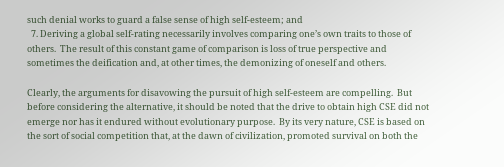such denial works to guard a false sense of high self-esteem; and
  7. Deriving a global self-rating necessarily involves comparing one’s own traits to those of others.  The result of this constant game of comparison is loss of true perspective and sometimes the deification and, at other times, the demonizing of oneself and others.

Clearly, the arguments for disavowing the pursuit of high self-esteem are compelling.  But before considering the alternative, it should be noted that the drive to obtain high CSE did not emerge nor has it endured without evolutionary purpose.  By its very nature, CSE is based on the sort of social competition that, at the dawn of civilization, promoted survival on both the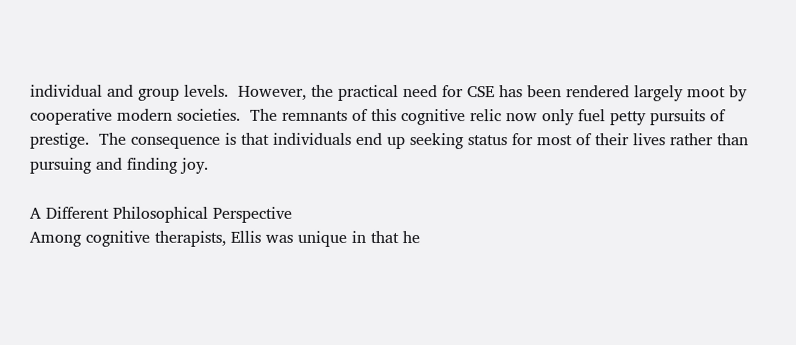individual and group levels.  However, the practical need for CSE has been rendered largely moot by cooperative modern societies.  The remnants of this cognitive relic now only fuel petty pursuits of prestige.  The consequence is that individuals end up seeking status for most of their lives rather than pursuing and finding joy.

A Different Philosophical Perspective
Among cognitive therapists, Ellis was unique in that he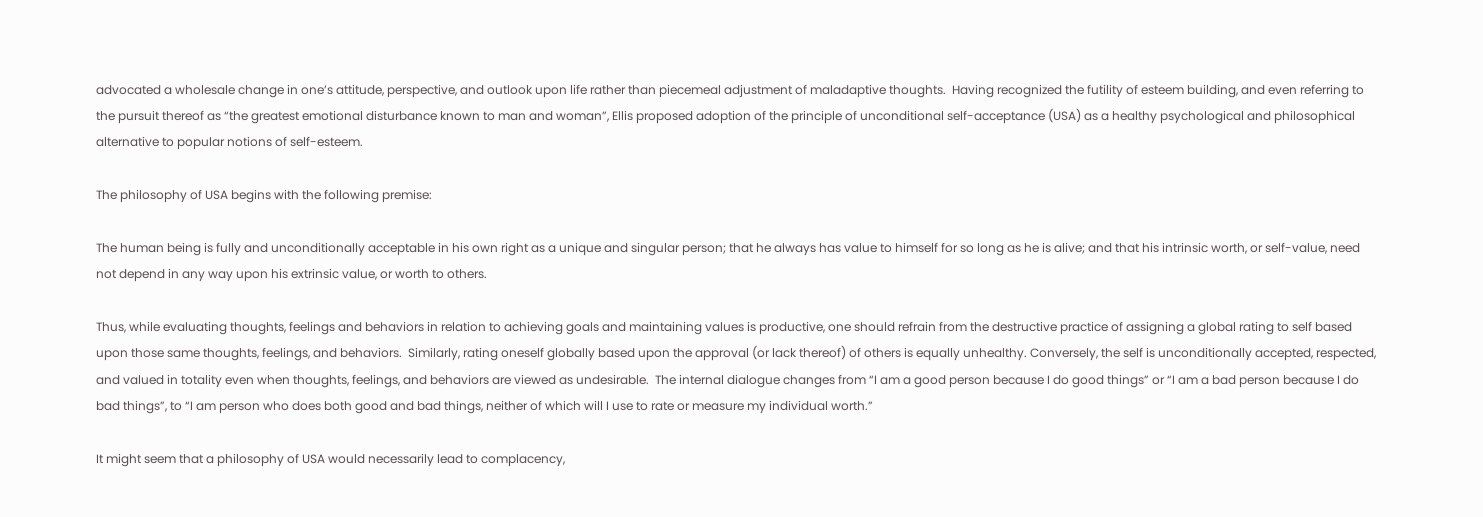advocated a wholesale change in one’s attitude, perspective, and outlook upon life rather than piecemeal adjustment of maladaptive thoughts.  Having recognized the futility of esteem building, and even referring to the pursuit thereof as “the greatest emotional disturbance known to man and woman”, Ellis proposed adoption of the principle of unconditional self-acceptance (USA) as a healthy psychological and philosophical alternative to popular notions of self-esteem.

The philosophy of USA begins with the following premise:

The human being is fully and unconditionally acceptable in his own right as a unique and singular person; that he always has value to himself for so long as he is alive; and that his intrinsic worth, or self-value, need not depend in any way upon his extrinsic value, or worth to others.

Thus, while evaluating thoughts, feelings and behaviors in relation to achieving goals and maintaining values is productive, one should refrain from the destructive practice of assigning a global rating to self based upon those same thoughts, feelings, and behaviors.  Similarly, rating oneself globally based upon the approval (or lack thereof) of others is equally unhealthy. Conversely, the self is unconditionally accepted, respected, and valued in totality even when thoughts, feelings, and behaviors are viewed as undesirable.  The internal dialogue changes from “I am a good person because I do good things” or “I am a bad person because I do bad things”, to “I am person who does both good and bad things, neither of which will I use to rate or measure my individual worth.”

It might seem that a philosophy of USA would necessarily lead to complacency,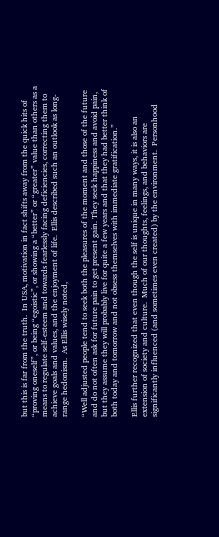but this is far from the truth.  In USA, motivation in fact shifts away from the quick hits of “proving oneself”, or being “egoistic”, or showing a “better” or “greater” value than others as a means to regulate self-esteem and towards fearlessly facing deficiencies, correcting them to achieve goals and values, and the enjoyment of life.  Ellis described such an outlook as long-range hedonism.  As Ellis wisely noted,

“Well adjusted people tend to seek both the pleasures of the moment and those of the future and do not often ask for future pain to get present gain. They seek happiness and avoid pain, but they assume they will probably live for quite a few years and that they had better think of both today and tomorrow and not obsess themselves with immediate gratification.”

Ellis further recognized that even though the self is unique in many ways, it is also an extension of society and culture.  Much of our thoughts, feelings, and behaviors are significantly influenced (and sometimes even created) by the environment.  Personhood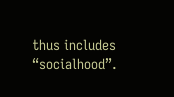thus includes “socialhood”.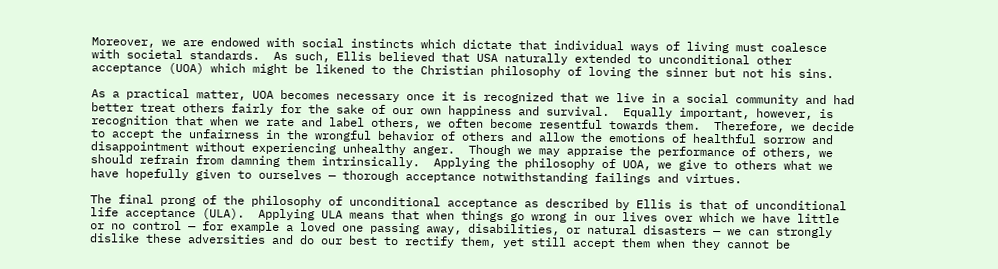Moreover, we are endowed with social instincts which dictate that individual ways of living must coalesce with societal standards.  As such, Ellis believed that USA naturally extended to unconditional other acceptance (UOA) which might be likened to the Christian philosophy of loving the sinner but not his sins.

As a practical matter, UOA becomes necessary once it is recognized that we live in a social community and had better treat others fairly for the sake of our own happiness and survival.  Equally important, however, is recognition that when we rate and label others, we often become resentful towards them.  Therefore, we decide to accept the unfairness in the wrongful behavior of others and allow the emotions of healthful sorrow and disappointment without experiencing unhealthy anger.  Though we may appraise the performance of others, we should refrain from damning them intrinsically.  Applying the philosophy of UOA, we give to others what we have hopefully given to ourselves — thorough acceptance notwithstanding failings and virtues.

The final prong of the philosophy of unconditional acceptance as described by Ellis is that of unconditional life acceptance (ULA).  Applying ULA means that when things go wrong in our lives over which we have little or no control — for example a loved one passing away, disabilities, or natural disasters — we can strongly dislike these adversities and do our best to rectify them, yet still accept them when they cannot be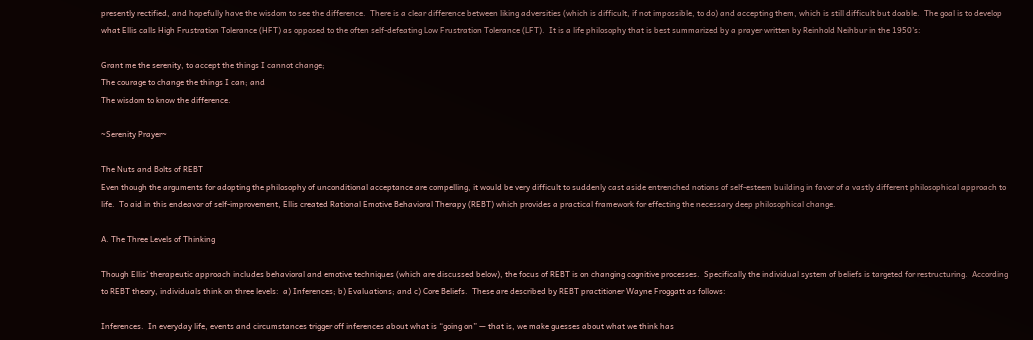presently rectified, and hopefully have the wisdom to see the difference.  There is a clear difference between liking adversities (which is difficult, if not impossible, to do) and accepting them, which is still difficult but doable.  The goal is to develop what Ellis calls High Frustration Tolerance (HFT) as opposed to the often self-defeating Low Frustration Tolerance (LFT).  It is a life philosophy that is best summarized by a prayer written by Reinhold Neihbur in the 1950’s:

Grant me the serenity, to accept the things I cannot change;
The courage to change the things I can; and
The wisdom to know the difference.

~Serenity Prayer~

The Nuts and Bolts of REBT
Even though the arguments for adopting the philosophy of unconditional acceptance are compelling, it would be very difficult to suddenly cast aside entrenched notions of self-esteem building in favor of a vastly different philosophical approach to life.  To aid in this endeavor of self-improvement, Ellis created Rational Emotive Behavioral Therapy (REBT) which provides a practical framework for effecting the necessary deep philosophical change.

A. The Three Levels of Thinking

Though Ellis’ therapeutic approach includes behavioral and emotive techniques (which are discussed below), the focus of REBT is on changing cognitive processes.  Specifically the individual system of beliefs is targeted for restructuring.  According to REBT theory, individuals think on three levels:  a) Inferences; b) Evaluations; and c) Core Beliefs.  These are described by REBT practitioner Wayne Froggatt as follows:

Inferences.  In everyday life, events and circumstances trigger off inferences about what is “going on” — that is, we make guesses about what we think has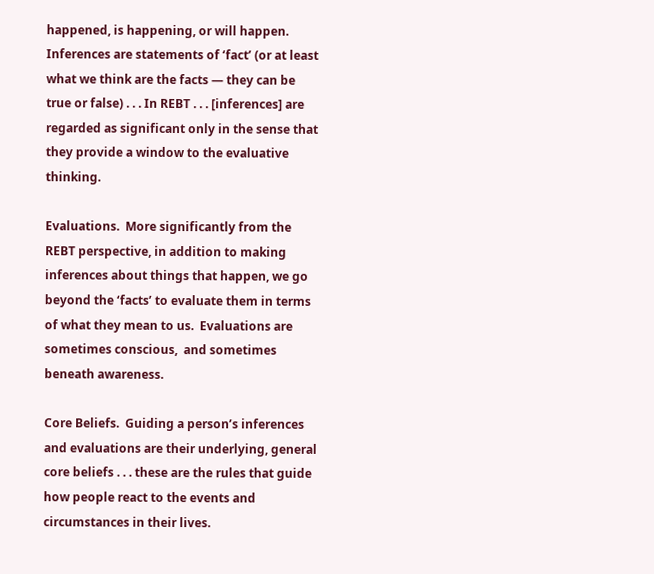happened, is happening, or will happen.  Inferences are statements of ‘fact’ (or at least what we think are the facts — they can be true or false) . . . In REBT . . . [inferences] are regarded as significant only in the sense that they provide a window to the evaluative thinking.

Evaluations.  More significantly from the REBT perspective, in addition to making inferences about things that happen, we go beyond the ‘facts’ to evaluate them in terms of what they mean to us.  Evaluations are sometimes conscious,  and sometimes beneath awareness.

Core Beliefs.  Guiding a person’s inferences and evaluations are their underlying, general core beliefs . . . these are the rules that guide how people react to the events and circumstances in their lives.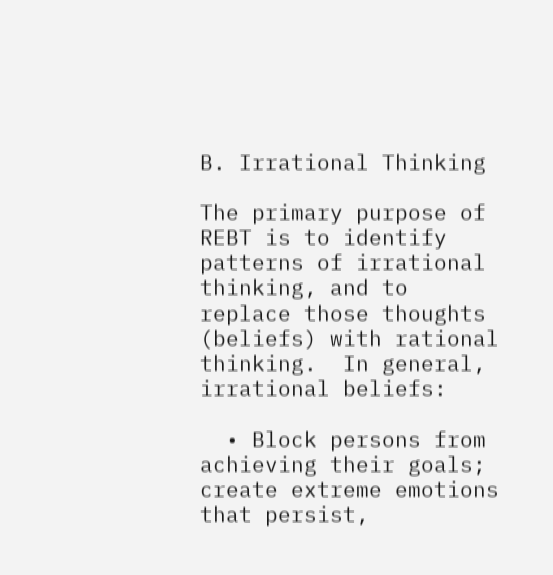B. Irrational Thinking

The primary purpose of REBT is to identify patterns of irrational thinking, and to replace those thoughts (beliefs) with rational thinking.  In general, irrational beliefs:

  • Block persons from achieving their goals; create extreme emotions that persist,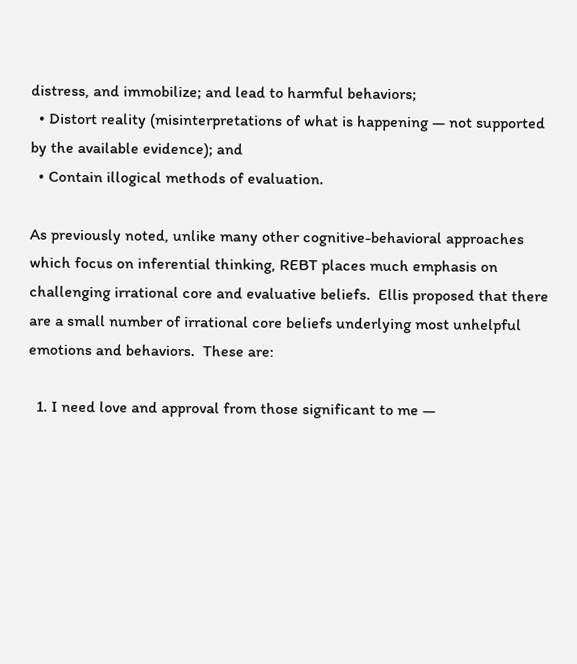distress, and immobilize; and lead to harmful behaviors;
  • Distort reality (misinterpretations of what is happening — not supported by the available evidence); and
  • Contain illogical methods of evaluation.

As previously noted, unlike many other cognitive-behavioral approaches which focus on inferential thinking, REBT places much emphasis on challenging irrational core and evaluative beliefs.  Ellis proposed that there are a small number of irrational core beliefs underlying most unhelpful emotions and behaviors.  These are:

  1. I need love and approval from those significant to me —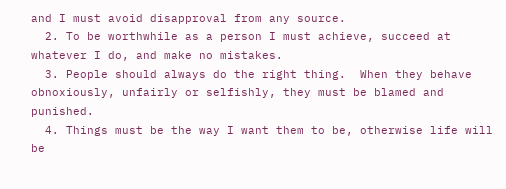and I must avoid disapproval from any source.
  2. To be worthwhile as a person I must achieve, succeed at whatever I do, and make no mistakes.
  3. People should always do the right thing.  When they behave obnoxiously, unfairly or selfishly, they must be blamed and punished.
  4. Things must be the way I want them to be, otherwise life will be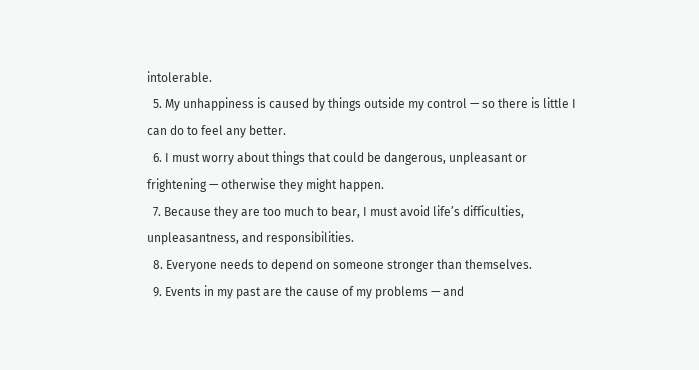intolerable.
  5. My unhappiness is caused by things outside my control — so there is little I can do to feel any better.
  6. I must worry about things that could be dangerous, unpleasant or frightening — otherwise they might happen.
  7. Because they are too much to bear, I must avoid life’s difficulties, unpleasantness, and responsibilities.
  8. Everyone needs to depend on someone stronger than themselves.
  9. Events in my past are the cause of my problems — and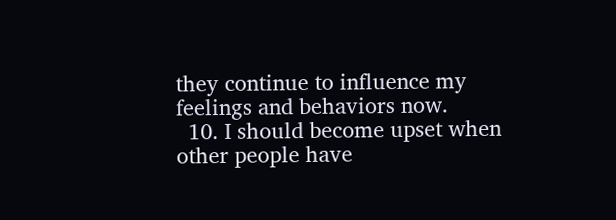they continue to influence my feelings and behaviors now.
  10. I should become upset when other people have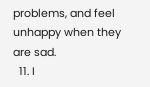problems, and feel unhappy when they are sad.
  11. I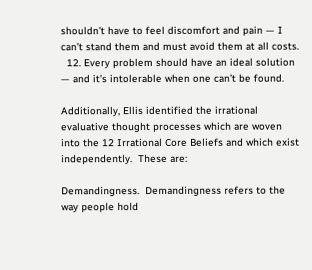shouldn’t have to feel discomfort and pain — I can’t stand them and must avoid them at all costs.
  12. Every problem should have an ideal solution — and it’s intolerable when one can’t be found.

Additionally, Ellis identified the irrational evaluative thought processes which are woven into the 12 Irrational Core Beliefs and which exist independently.  These are:

Demandingness.  Demandingness refers to the way people hold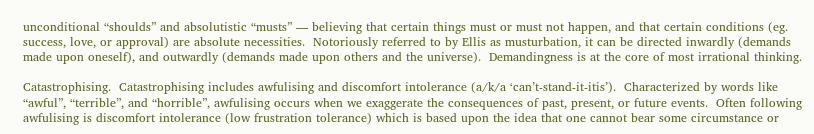unconditional “shoulds” and absolutistic “musts” — believing that certain things must or must not happen, and that certain conditions (eg. success, love, or approval) are absolute necessities.  Notoriously referred to by Ellis as musturbation, it can be directed inwardly (demands made upon oneself), and outwardly (demands made upon others and the universe).  Demandingness is at the core of most irrational thinking.

Catastrophising.  Catastrophising includes awfulising and discomfort intolerance (a/k/a ‘can’t-stand-it-itis’).  Characterized by words like “awful”, “terrible”, and “horrible”, awfulising occurs when we exaggerate the consequences of past, present, or future events.  Often following awfulising is discomfort intolerance (low frustration tolerance) which is based upon the idea that one cannot bear some circumstance or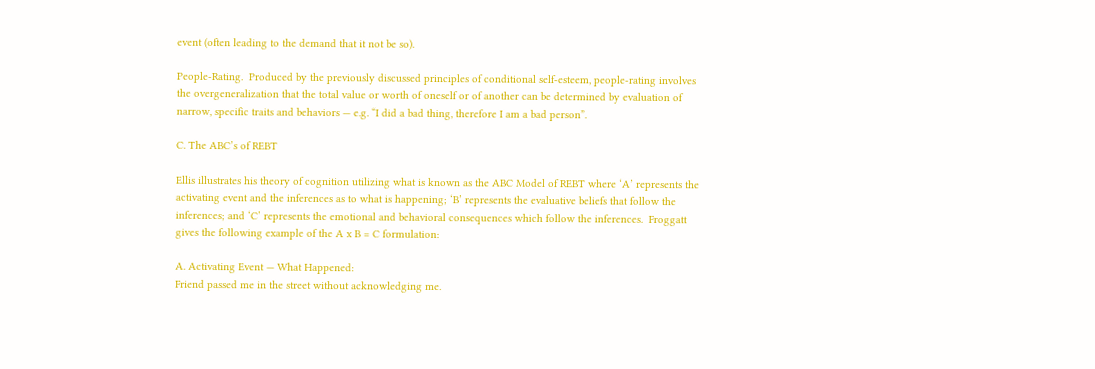event (often leading to the demand that it not be so).

People-Rating.  Produced by the previously discussed principles of conditional self-esteem, people-rating involves the overgeneralization that the total value or worth of oneself or of another can be determined by evaluation of narrow, specific traits and behaviors — e.g. “I did a bad thing, therefore I am a bad person”.

C. The ABC’s of REBT

Ellis illustrates his theory of cognition utilizing what is known as the ABC Model of REBT where ‘A’ represents the activating event and the inferences as to what is happening; ‘B’ represents the evaluative beliefs that follow the inferences; and ‘C’ represents the emotional and behavioral consequences which follow the inferences.  Froggatt gives the following example of the A x B = C formulation:

A. Activating Event — What Happened:
Friend passed me in the street without acknowledging me.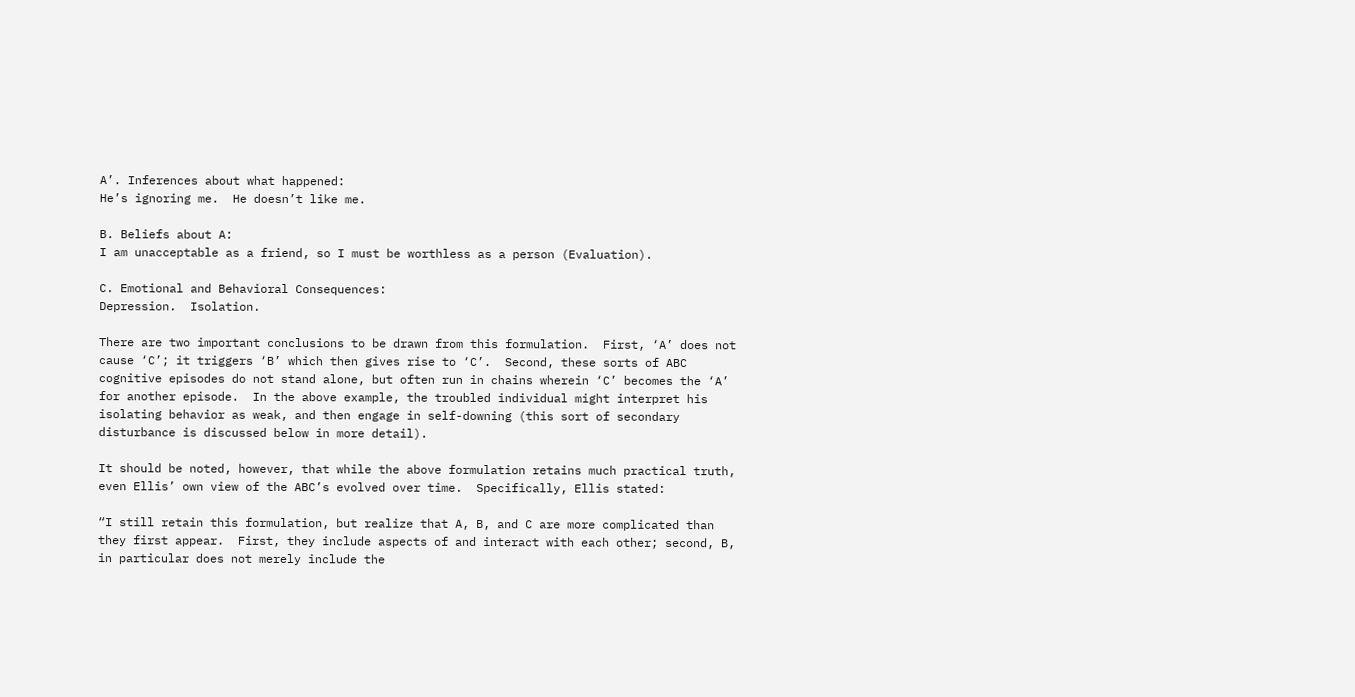A’. Inferences about what happened:
He’s ignoring me.  He doesn’t like me.

B. Beliefs about A:
I am unacceptable as a friend, so I must be worthless as a person (Evaluation).

C. Emotional and Behavioral Consequences:
Depression.  Isolation.

There are two important conclusions to be drawn from this formulation.  First, ‘A’ does not cause ‘C’; it triggers ‘B’ which then gives rise to ‘C’.  Second, these sorts of ABC cognitive episodes do not stand alone, but often run in chains wherein ‘C’ becomes the ‘A’ for another episode.  In the above example, the troubled individual might interpret his isolating behavior as weak, and then engage in self-downing (this sort of secondary disturbance is discussed below in more detail).

It should be noted, however, that while the above formulation retains much practical truth, even Ellis’ own view of the ABC’s evolved over time.  Specifically, Ellis stated:

“I still retain this formulation, but realize that A, B, and C are more complicated than they first appear.  First, they include aspects of and interact with each other; second, B, in particular does not merely include the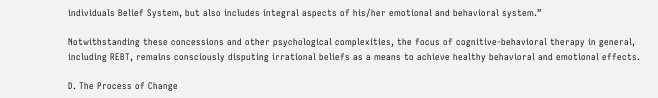individuals Belief System, but also includes integral aspects of his/her emotional and behavioral system.”

Notwithstanding these concessions and other psychological complexities, the focus of cognitive-behavioral therapy in general, including REBT, remains consciously disputing irrational beliefs as a means to achieve healthy behavioral and emotional effects.

D. The Process of Change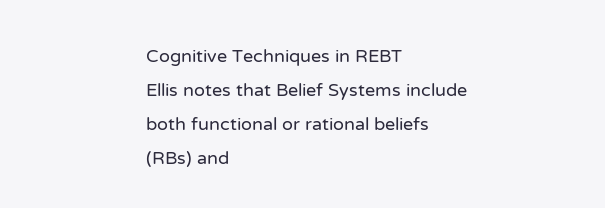Cognitive Techniques in REBT
Ellis notes that Belief Systems include both functional or rational beliefs (RBs) and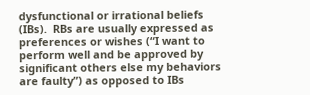dysfunctional or irrational beliefs (IBs).  RBs are usually expressed as preferences or wishes (“I want to perform well and be approved by significant others else my behaviors are faulty”) as opposed to IBs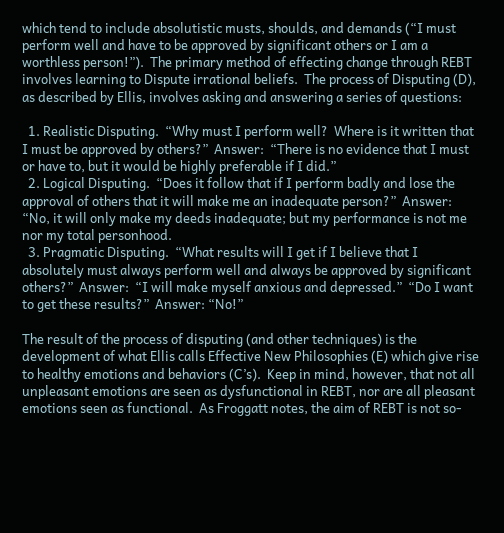which tend to include absolutistic musts, shoulds, and demands (“I must perform well and have to be approved by significant others or I am a worthless person!”).  The primary method of effecting change through REBT involves learning to Dispute irrational beliefs.  The process of Disputing (D), as described by Ellis, involves asking and answering a series of questions:

  1. Realistic Disputing.  “Why must I perform well?  Where is it written that I must be approved by others?”  Answer:  “There is no evidence that I must or have to, but it would be highly preferable if I did.”
  2. Logical Disputing.  “Does it follow that if I perform badly and lose the approval of others that it will make me an inadequate person?”  Answer:  “No, it will only make my deeds inadequate; but my performance is not me nor my total personhood.
  3. Pragmatic Disputing.  “What results will I get if I believe that I absolutely must always perform well and always be approved by significant others?”  Answer:  “I will make myself anxious and depressed.”  “Do I want to get these results?”  Answer: “No!”

The result of the process of disputing (and other techniques) is the development of what Ellis calls Effective New Philosophies (E) which give rise to healthy emotions and behaviors (C’s).  Keep in mind, however, that not all unpleasant emotions are seen as dysfunctional in REBT, nor are all pleasant emotions seen as functional.  As Froggatt notes, the aim of REBT is not so-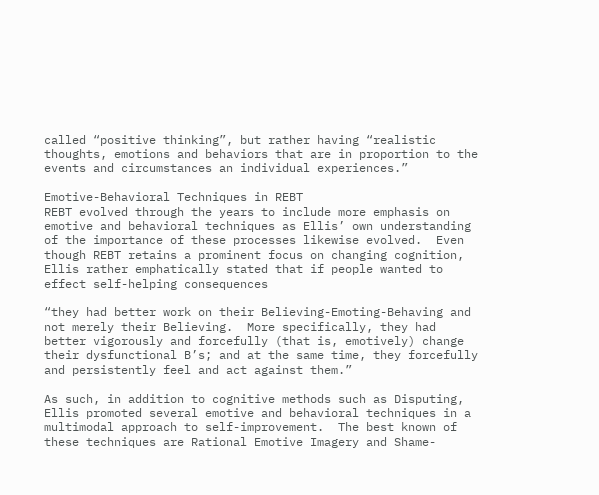called “positive thinking”, but rather having “realistic thoughts, emotions and behaviors that are in proportion to the events and circumstances an individual experiences.”

Emotive-Behavioral Techniques in REBT
REBT evolved through the years to include more emphasis on emotive and behavioral techniques as Ellis’ own understanding of the importance of these processes likewise evolved.  Even though REBT retains a prominent focus on changing cognition, Ellis rather emphatically stated that if people wanted to effect self-helping consequences

“they had better work on their Believing-Emoting-Behaving and not merely their Believing.  More specifically, they had better vigorously and forcefully (that is, emotively) change their dysfunctional B’s; and at the same time, they forcefully and persistently feel and act against them.”

As such, in addition to cognitive methods such as Disputing, Ellis promoted several emotive and behavioral techniques in a multimodal approach to self-improvement.  The best known of these techniques are Rational Emotive Imagery and Shame-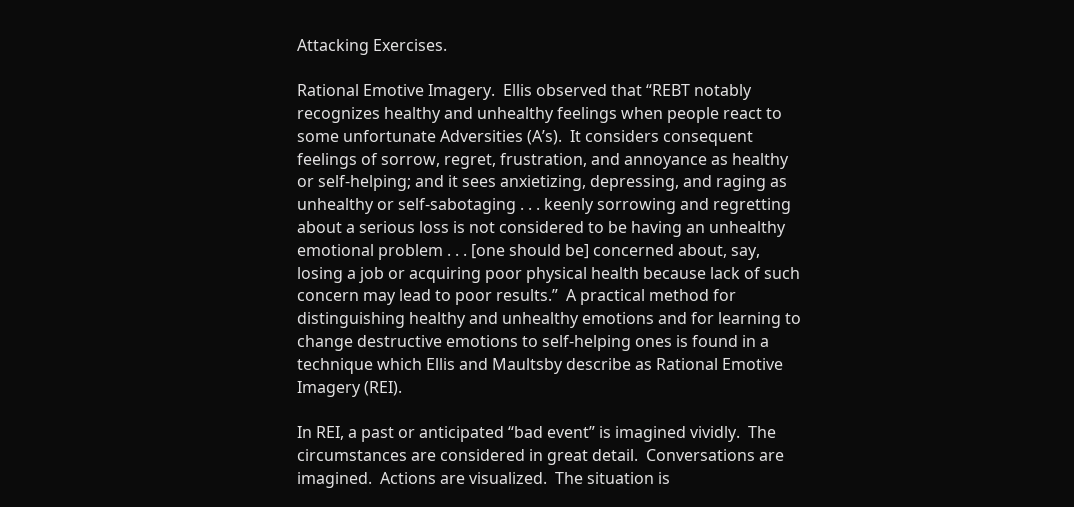Attacking Exercises.

Rational Emotive Imagery.  Ellis observed that “REBT notably recognizes healthy and unhealthy feelings when people react to some unfortunate Adversities (A’s).  It considers consequent feelings of sorrow, regret, frustration, and annoyance as healthy or self-helping; and it sees anxietizing, depressing, and raging as unhealthy or self-sabotaging . . . keenly sorrowing and regretting about a serious loss is not considered to be having an unhealthy emotional problem . . . [one should be] concerned about, say, losing a job or acquiring poor physical health because lack of such concern may lead to poor results.”  A practical method for distinguishing healthy and unhealthy emotions and for learning to change destructive emotions to self-helping ones is found in a technique which Ellis and Maultsby describe as Rational Emotive Imagery (REI).

In REI, a past or anticipated “bad event” is imagined vividly.  The circumstances are considered in great detail.  Conversations are imagined.  Actions are visualized.  The situation is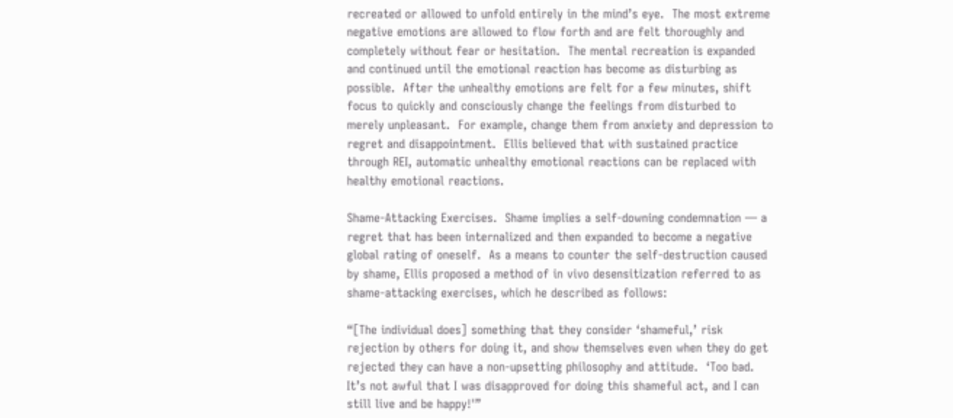recreated or allowed to unfold entirely in the mind’s eye.  The most extreme negative emotions are allowed to flow forth and are felt thoroughly and completely without fear or hesitation.  The mental recreation is expanded and continued until the emotional reaction has become as disturbing as possible.  After the unhealthy emotions are felt for a few minutes, shift focus to quickly and consciously change the feelings from disturbed to merely unpleasant.  For example, change them from anxiety and depression to regret and disappointment.  Ellis believed that with sustained practice through REI, automatic unhealthy emotional reactions can be replaced with healthy emotional reactions.

Shame-Attacking Exercises.  Shame implies a self-downing condemnation — a regret that has been internalized and then expanded to become a negative global rating of oneself.  As a means to counter the self-destruction caused by shame, Ellis proposed a method of in vivo desensitization referred to as shame-attacking exercises, which he described as follows:

“[The individual does] something that they consider ‘shameful,’ risk rejection by others for doing it, and show themselves even when they do get rejected they can have a non-upsetting philosophy and attitude.  ‘Too bad.  It’s not awful that I was disapproved for doing this shameful act, and I can still live and be happy!'”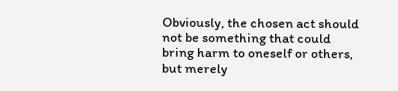Obviously, the chosen act should not be something that could bring harm to oneself or others, but merely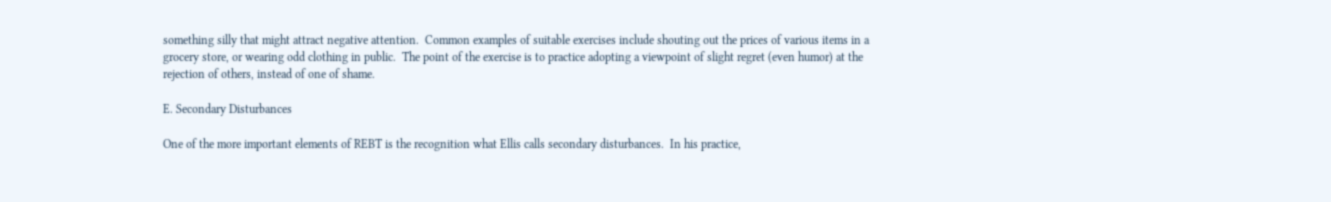something silly that might attract negative attention.  Common examples of suitable exercises include shouting out the prices of various items in a grocery store, or wearing odd clothing in public.  The point of the exercise is to practice adopting a viewpoint of slight regret (even humor) at the rejection of others, instead of one of shame.

E. Secondary Disturbances

One of the more important elements of REBT is the recognition what Ellis calls secondary disturbances.  In his practice,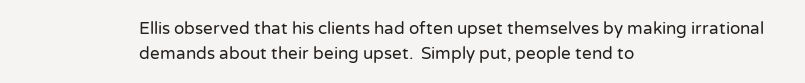Ellis observed that his clients had often upset themselves by making irrational demands about their being upset.  Simply put, people tend to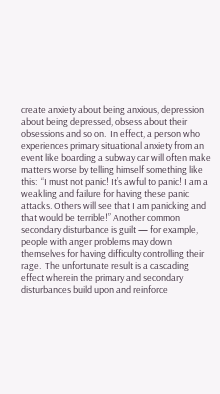create anxiety about being anxious, depression about being depressed, obsess about their obsessions and so on.  In effect, a person who experiences primary situational anxiety from an event like boarding a subway car will often make matters worse by telling himself something like this:  “I must not panic! It’s awful to panic! I am a weakling and failure for having these panic attacks. Others will see that I am panicking and that would be terrible!” Another common secondary disturbance is guilt — for example, people with anger problems may down themselves for having difficulty controlling their rage.  The unfortunate result is a cascading effect wherein the primary and secondary disturbances build upon and reinforce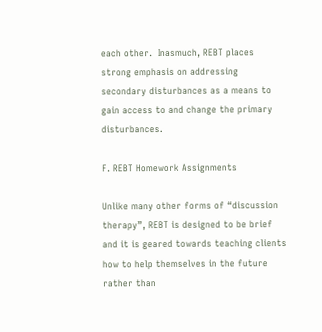each other.  Inasmuch, REBT places strong emphasis on addressing secondary disturbances as a means to gain access to and change the primary disturbances.

F. REBT Homework Assignments

Unlike many other forms of “discussion therapy”, REBT is designed to be brief and it is geared towards teaching clients how to help themselves in the future rather than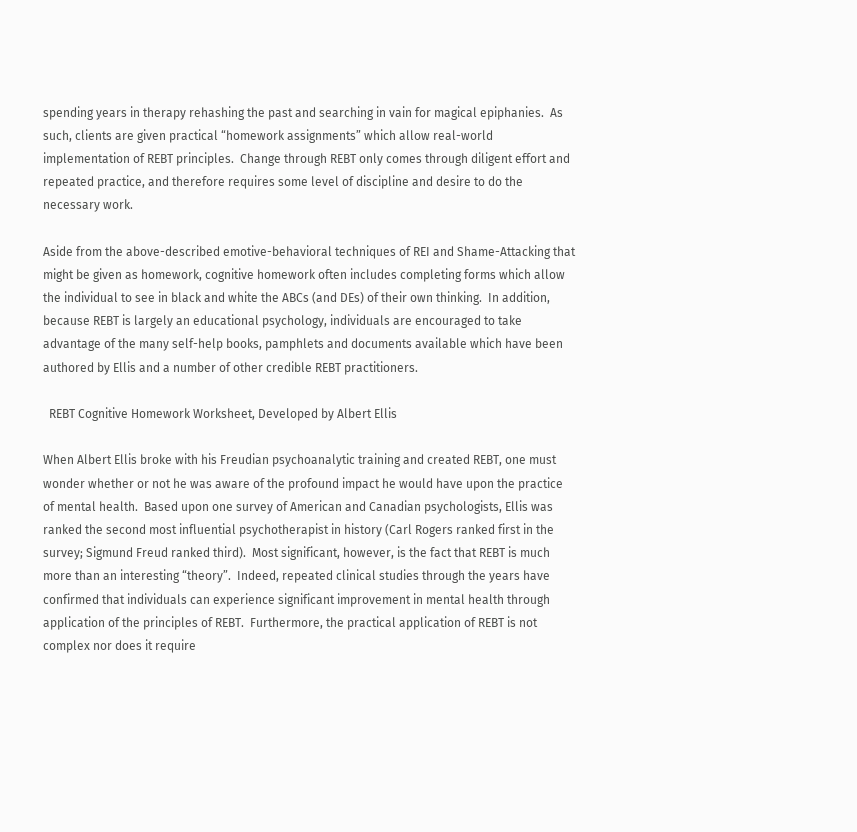spending years in therapy rehashing the past and searching in vain for magical epiphanies.  As such, clients are given practical “homework assignments” which allow real-world implementation of REBT principles.  Change through REBT only comes through diligent effort and repeated practice, and therefore requires some level of discipline and desire to do the necessary work.

Aside from the above-described emotive-behavioral techniques of REI and Shame-Attacking that might be given as homework, cognitive homework often includes completing forms which allow the individual to see in black and white the ABCs (and DEs) of their own thinking.  In addition, because REBT is largely an educational psychology, individuals are encouraged to take advantage of the many self-help books, pamphlets and documents available which have been authored by Ellis and a number of other credible REBT practitioners.

  REBT Cognitive Homework Worksheet, Developed by Albert Ellis

When Albert Ellis broke with his Freudian psychoanalytic training and created REBT, one must wonder whether or not he was aware of the profound impact he would have upon the practice of mental health.  Based upon one survey of American and Canadian psychologists, Ellis was ranked the second most influential psychotherapist in history (Carl Rogers ranked first in the survey; Sigmund Freud ranked third).  Most significant, however, is the fact that REBT is much more than an interesting “theory”.  Indeed, repeated clinical studies through the years have confirmed that individuals can experience significant improvement in mental health through application of the principles of REBT.  Furthermore, the practical application of REBT is not complex nor does it require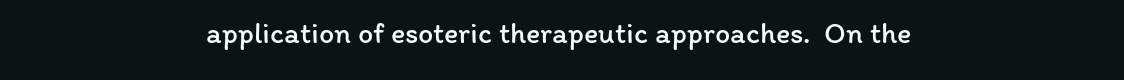application of esoteric therapeutic approaches.  On the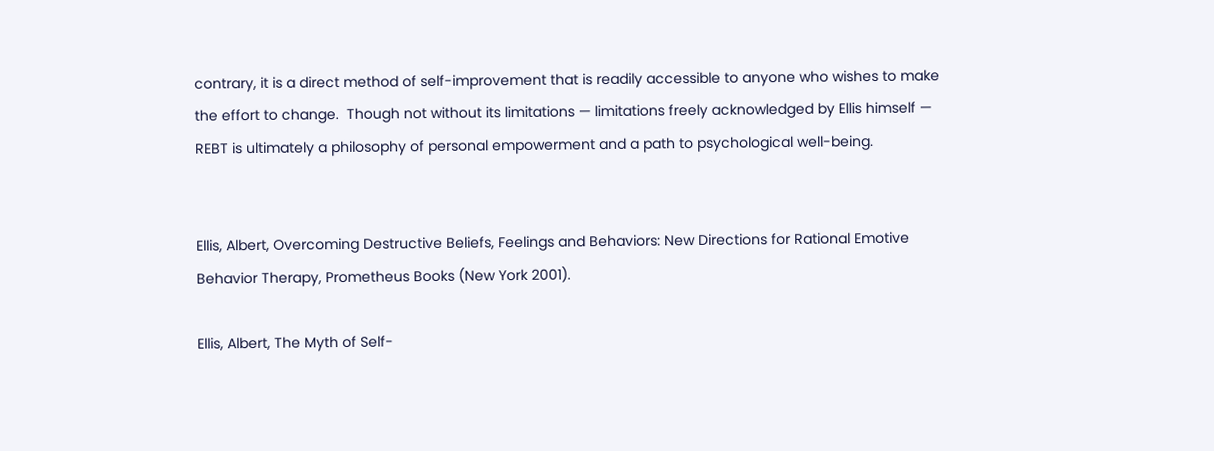contrary, it is a direct method of self-improvement that is readily accessible to anyone who wishes to make the effort to change.  Though not without its limitations — limitations freely acknowledged by Ellis himself — REBT is ultimately a philosophy of personal empowerment and a path to psychological well-being.


Ellis, Albert, Overcoming Destructive Beliefs, Feelings and Behaviors: New Directions for Rational Emotive Behavior Therapy, Prometheus Books (New York 2001).

Ellis, Albert, The Myth of Self-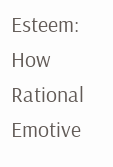Esteem: How Rational Emotive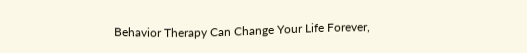Behavior Therapy Can Change Your Life Forever,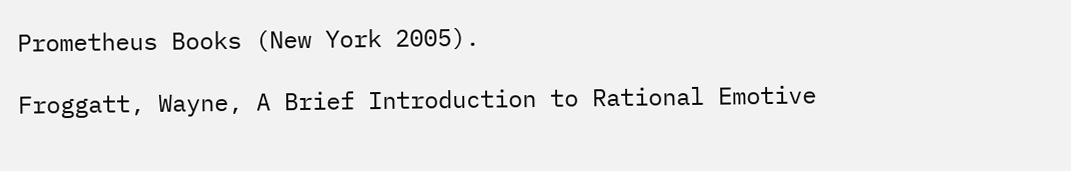Prometheus Books (New York 2005).

Froggatt, Wayne, A Brief Introduction to Rational Emotive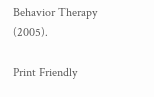Behavior Therapy (2005).

Print Friendly